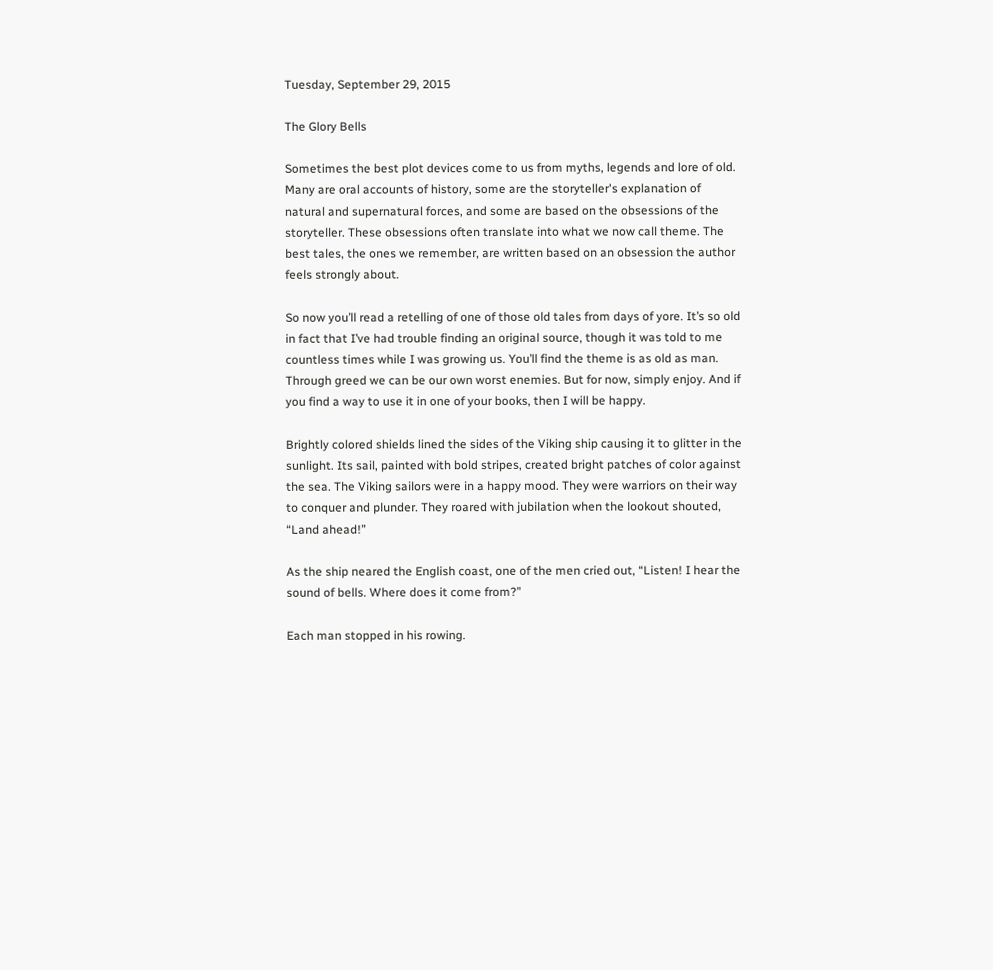Tuesday, September 29, 2015

The Glory Bells

Sometimes the best plot devices come to us from myths, legends and lore of old. Many are oral accounts of history, some are the storyteller's explanation of natural and supernatural forces, and some are based on the obsessions of the storyteller. These obsessions often translate into what we now call theme. The best tales, the ones we remember, are written based on an obsession the author feels strongly about.

So now you’ll read a retelling of one of those old tales from days of yore. It’s so old in fact that I’ve had trouble finding an original source, though it was told to me countless times while I was growing us. You’ll find the theme is as old as man. Through greed we can be our own worst enemies. But for now, simply enjoy. And if you find a way to use it in one of your books, then I will be happy.

Brightly colored shields lined the sides of the Viking ship causing it to glitter in the sunlight. Its sail, painted with bold stripes, created bright patches of color against the sea. The Viking sailors were in a happy mood. They were warriors on their way to conquer and plunder. They roared with jubilation when the lookout shouted, “Land ahead!”

As the ship neared the English coast, one of the men cried out, “Listen! I hear the sound of bells. Where does it come from?”

Each man stopped in his rowing.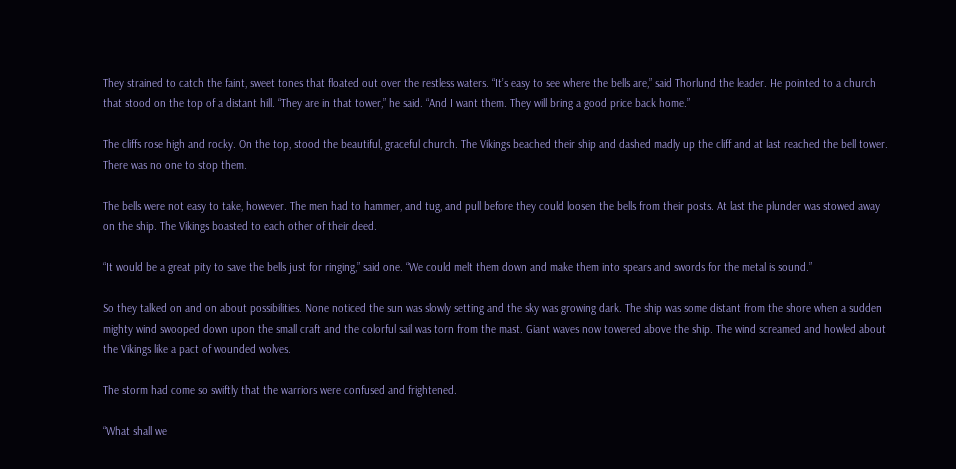They strained to catch the faint, sweet tones that floated out over the restless waters. “It’s easy to see where the bells are,” said Thorlund the leader. He pointed to a church that stood on the top of a distant hill. “They are in that tower,” he said. “And I want them. They will bring a good price back home.”

The cliffs rose high and rocky. On the top, stood the beautiful, graceful church. The Vikings beached their ship and dashed madly up the cliff and at last reached the bell tower. There was no one to stop them.

The bells were not easy to take, however. The men had to hammer, and tug, and pull before they could loosen the bells from their posts. At last the plunder was stowed away on the ship. The Vikings boasted to each other of their deed.

“It would be a great pity to save the bells just for ringing,” said one. “We could melt them down and make them into spears and swords for the metal is sound.”

So they talked on and on about possibilities. None noticed the sun was slowly setting and the sky was growing dark. The ship was some distant from the shore when a sudden mighty wind swooped down upon the small craft and the colorful sail was torn from the mast. Giant waves now towered above the ship. The wind screamed and howled about the Vikings like a pact of wounded wolves.

The storm had come so swiftly that the warriors were confused and frightened.

“What shall we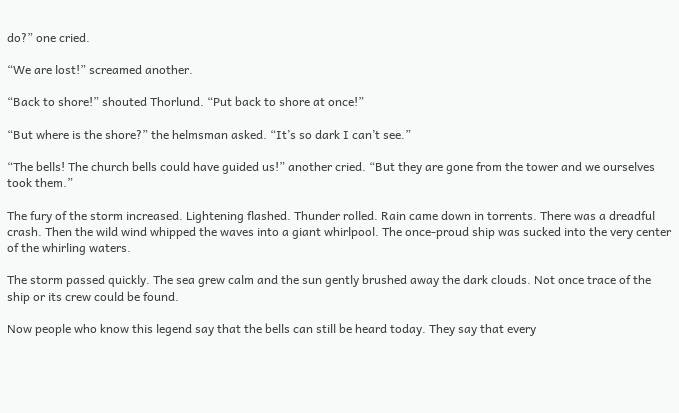do?” one cried.

“We are lost!” screamed another.

“Back to shore!” shouted Thorlund. “Put back to shore at once!”

“But where is the shore?” the helmsman asked. “It’s so dark I can’t see.”

“The bells! The church bells could have guided us!” another cried. “But they are gone from the tower and we ourselves took them.”

The fury of the storm increased. Lightening flashed. Thunder rolled. Rain came down in torrents. There was a dreadful crash. Then the wild wind whipped the waves into a giant whirlpool. The once-proud ship was sucked into the very center of the whirling waters.

The storm passed quickly. The sea grew calm and the sun gently brushed away the dark clouds. Not once trace of the ship or its crew could be found.

Now people who know this legend say that the bells can still be heard today. They say that every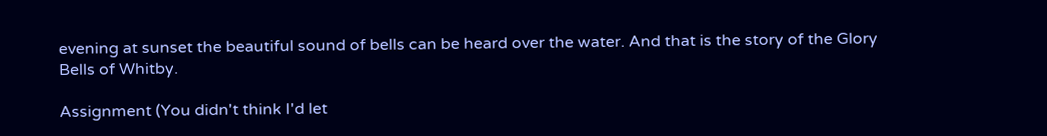evening at sunset the beautiful sound of bells can be heard over the water. And that is the story of the Glory Bells of Whitby.

Assignment (You didn't think I'd let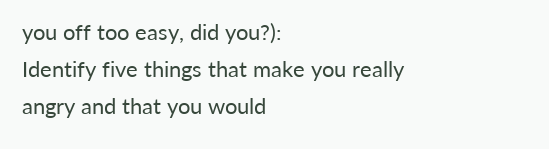you off too easy, did you?):
Identify five things that make you really angry and that you would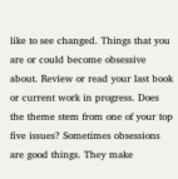like to see changed. Things that you are or could become obsessive about. Review or read your last book or current work in progress. Does the theme stem from one of your top five issues? Sometimes obsessions are good things. They make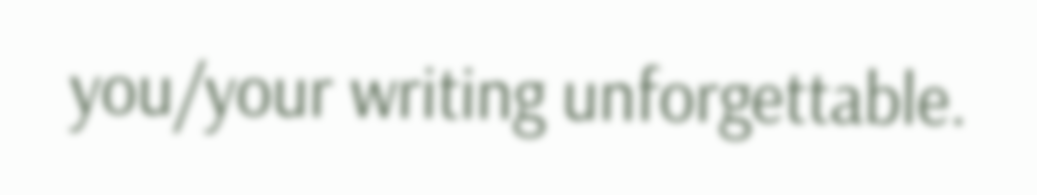you/your writing unforgettable.